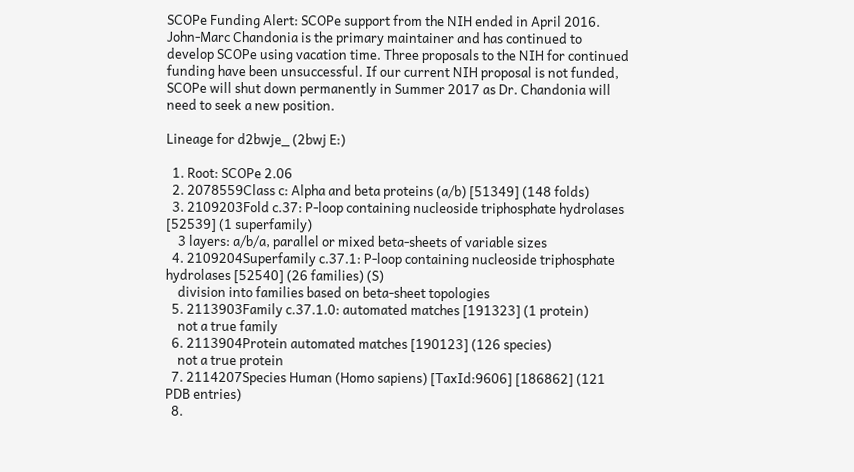SCOPe Funding Alert: SCOPe support from the NIH ended in April 2016. John-Marc Chandonia is the primary maintainer and has continued to develop SCOPe using vacation time. Three proposals to the NIH for continued funding have been unsuccessful. If our current NIH proposal is not funded, SCOPe will shut down permanently in Summer 2017 as Dr. Chandonia will need to seek a new position.

Lineage for d2bwje_ (2bwj E:)

  1. Root: SCOPe 2.06
  2. 2078559Class c: Alpha and beta proteins (a/b) [51349] (148 folds)
  3. 2109203Fold c.37: P-loop containing nucleoside triphosphate hydrolases [52539] (1 superfamily)
    3 layers: a/b/a, parallel or mixed beta-sheets of variable sizes
  4. 2109204Superfamily c.37.1: P-loop containing nucleoside triphosphate hydrolases [52540] (26 families) (S)
    division into families based on beta-sheet topologies
  5. 2113903Family c.37.1.0: automated matches [191323] (1 protein)
    not a true family
  6. 2113904Protein automated matches [190123] (126 species)
    not a true protein
  7. 2114207Species Human (Homo sapiens) [TaxId:9606] [186862] (121 PDB entries)
  8.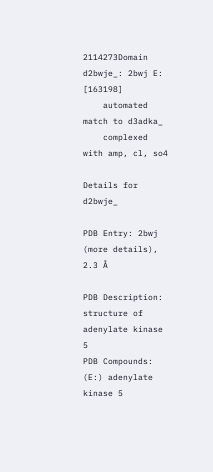2114273Domain d2bwje_: 2bwj E: [163198]
    automated match to d3adka_
    complexed with amp, cl, so4

Details for d2bwje_

PDB Entry: 2bwj (more details), 2.3 Å

PDB Description: structure of adenylate kinase 5
PDB Compounds: (E:) adenylate kinase 5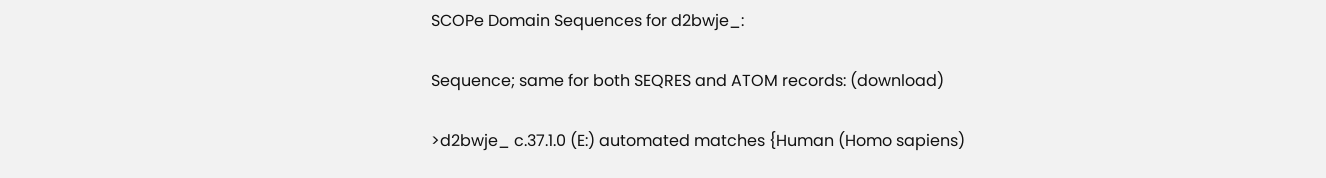SCOPe Domain Sequences for d2bwje_:

Sequence; same for both SEQRES and ATOM records: (download)

>d2bwje_ c.37.1.0 (E:) automated matches {Human (Homo sapiens)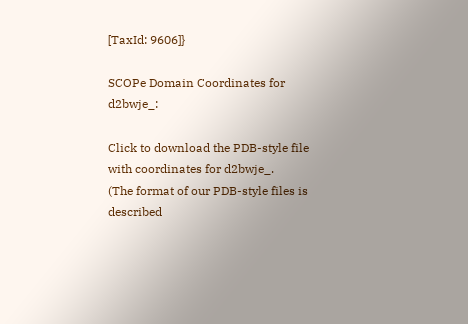[TaxId: 9606]}

SCOPe Domain Coordinates for d2bwje_:

Click to download the PDB-style file with coordinates for d2bwje_.
(The format of our PDB-style files is described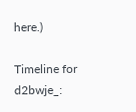here.)

Timeline for d2bwje_: